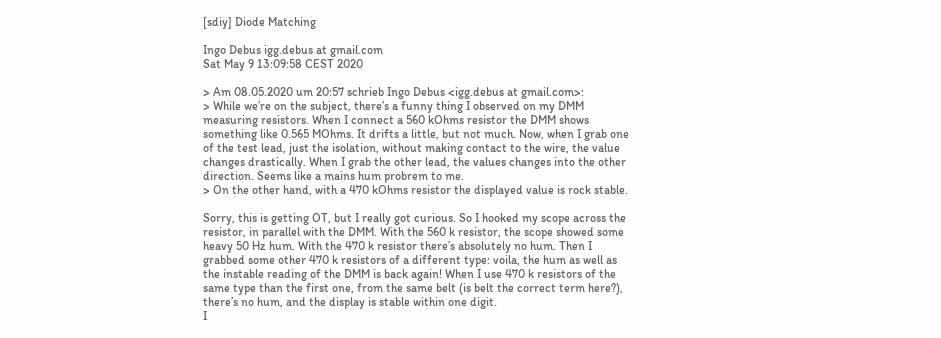[sdiy] Diode Matching

Ingo Debus igg.debus at gmail.com
Sat May 9 13:09:58 CEST 2020

> Am 08.05.2020 um 20:57 schrieb Ingo Debus <igg.debus at gmail.com>:
> While we’re on the subject, there’s a funny thing I observed on my DMM measuring resistors. When I connect a 560 kOhms resistor the DMM shows something like 0.565 MOhms. It drifts a little, but not much. Now, when I grab one of the test lead, just the isolation, without making contact to the wire, the value changes drastically. When I grab the other lead, the values changes into the other direction. Seems like a mains hum probrem to me.
> On the other hand, with a 470 kOhms resistor the displayed value is rock stable.

Sorry, this is getting OT, but I really got curious. So I hooked my scope across the resistor, in parallel with the DMM. With the 560 k resistor, the scope showed some heavy 50 Hz hum. With the 470 k resistor there’s absolutely no hum. Then I grabbed some other 470 k resistors of a different type: voila, the hum as well as the instable reading of the DMM is back again! When I use 470 k resistors of the same type than the first one, from the same belt (is belt the correct term here?), there’s no hum, and the display is stable within one digit.
I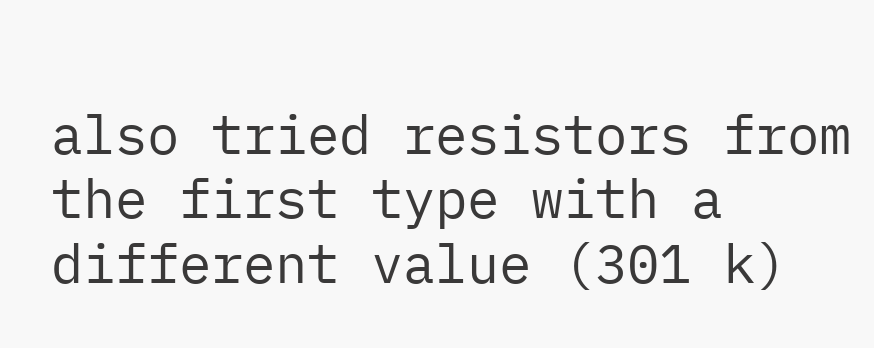also tried resistors from the first type with a different value (301 k)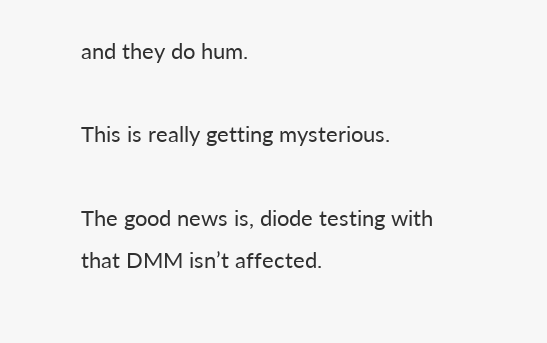and they do hum.

This is really getting mysterious.

The good news is, diode testing with that DMM isn’t affected.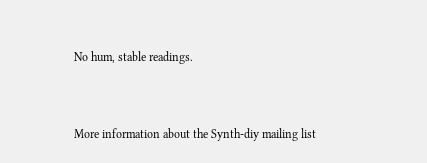No hum, stable readings.


More information about the Synth-diy mailing list